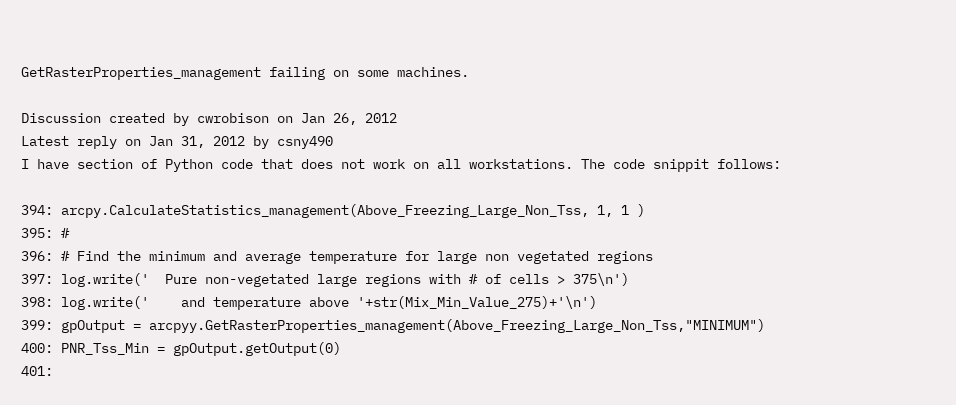GetRasterProperties_management failing on some machines.

Discussion created by cwrobison on Jan 26, 2012
Latest reply on Jan 31, 2012 by csny490
I have section of Python code that does not work on all workstations. The code snippit follows:

394: arcpy.CalculateStatistics_management(Above_Freezing_Large_Non_Tss, 1, 1 )
395: #
396: # Find the minimum and average temperature for large non vegetated regions
397: log.write('  Pure non-vegetated large regions with # of cells > 375\n')
398: log.write('    and temperature above '+str(Mix_Min_Value_275)+'\n')
399: gpOutput = arcpyy.GetRasterProperties_management(Above_Freezing_Large_Non_Tss,"MINIMUM")
400: PNR_Tss_Min = gpOutput.getOutput(0)
401: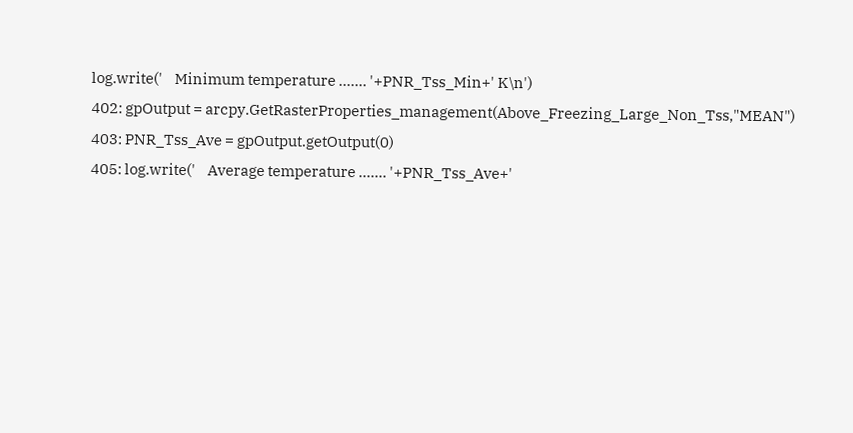log.write('    Minimum temperature ....... '+PNR_Tss_Min+' K\n')
402: gpOutput = arcpy.GetRasterProperties_management(Above_Freezing_Large_Non_Tss,"MEAN")
403: PNR_Tss_Ave = gpOutput.getOutput(0)
405: log.write('    Average temperature ....... '+PNR_Tss_Ave+'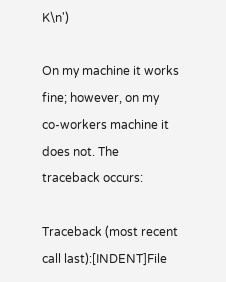K\n')

On my machine it works fine; however, on my co-workers machine it does not. The traceback occurs:

Traceback (most recent call last):[INDENT]File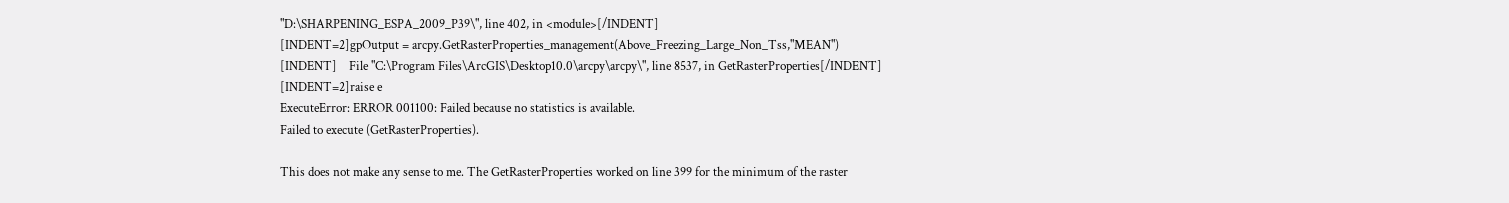"D:\SHARPENING_ESPA_2009_P39\", line 402, in <module>[/INDENT]
[INDENT=2]gpOutput = arcpy.GetRasterProperties_management(Above_Freezing_Large_Non_Tss,"MEAN")
[INDENT]    File "C:\Program Files\ArcGIS\Desktop10.0\arcpy\arcpy\", line 8537, in GetRasterProperties[/INDENT]
[INDENT=2]raise e
ExecuteError: ERROR 001100: Failed because no statistics is available.
Failed to execute (GetRasterProperties).

This does not make any sense to me. The GetRasterProperties worked on line 399 for the minimum of the raster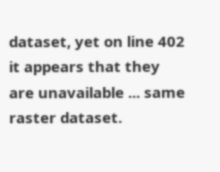dataset, yet on line 402 it appears that they are unavailable ... same raster dataset.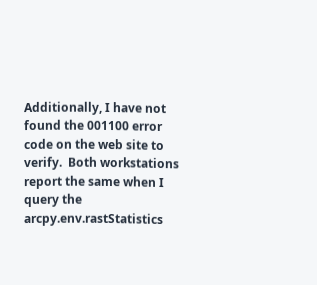Additionally, I have not found the 001100 error code on the web site to verify.  Both workstations report the same when I query the arcpy.env.rastStatistics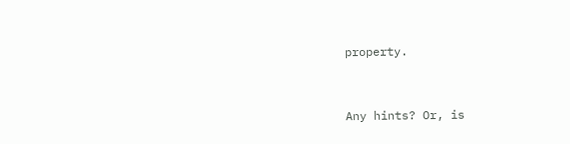property.


Any hints? Or, is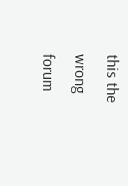this the wrong forum